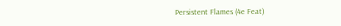Persistent Flames (4e Feat)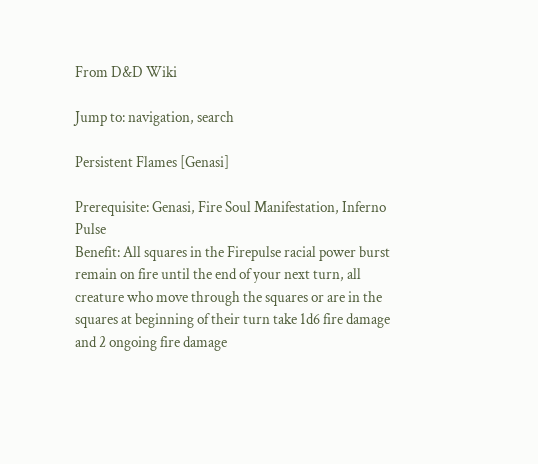From D&D Wiki

Jump to: navigation, search

Persistent Flames [Genasi]

Prerequisite: Genasi, Fire Soul Manifestation, Inferno Pulse
Benefit: All squares in the Firepulse racial power burst remain on fire until the end of your next turn, all creature who move through the squares or are in the squares at beginning of their turn take 1d6 fire damage and 2 ongoing fire damage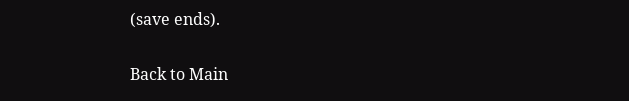(save ends).

Back to Main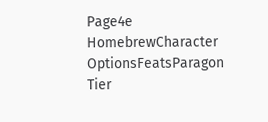Page4e HomebrewCharacter OptionsFeatsParagon Tier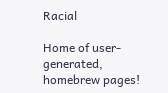Racial

Home of user-generated,
homebrew pages!